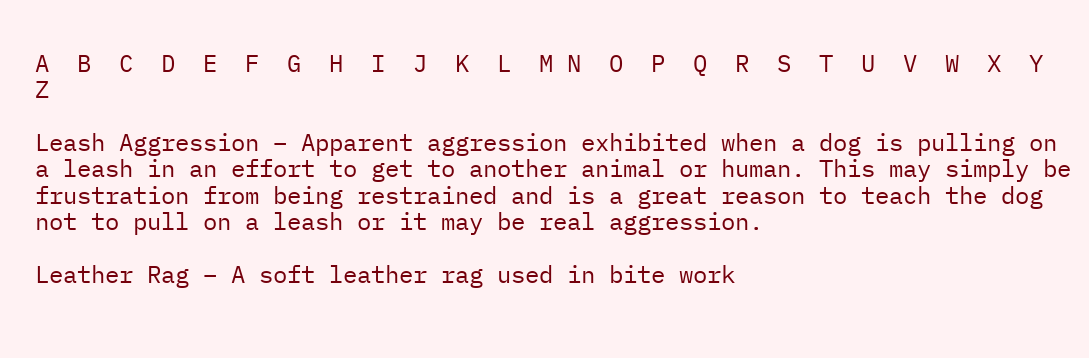A  B  C  D  E  F  G  H  I  J  K  L  M N  O  P  Q  R  S  T  U  V  W  X  Y  Z

Leash Aggression – Apparent aggression exhibited when a dog is pulling on a leash in an effort to get to another animal or human. This may simply be frustration from being restrained and is a great reason to teach the dog not to pull on a leash or it may be real aggression.

Leather Rag – A soft leather rag used in bite work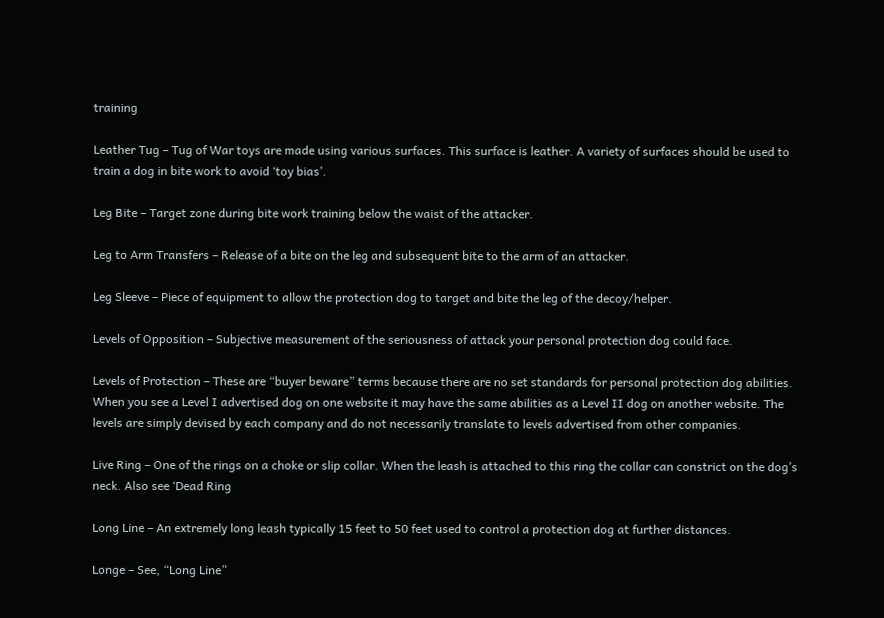training

Leather Tug – Tug of War toys are made using various surfaces. This surface is leather. A variety of surfaces should be used to train a dog in bite work to avoid ‘toy bias’.

Leg Bite – Target zone during bite work training below the waist of the attacker.

Leg to Arm Transfers – Release of a bite on the leg and subsequent bite to the arm of an attacker.

Leg Sleeve – Piece of equipment to allow the protection dog to target and bite the leg of the decoy/helper.

Levels of Opposition – Subjective measurement of the seriousness of attack your personal protection dog could face.

Levels of Protection – These are “buyer beware” terms because there are no set standards for personal protection dog abilities. When you see a Level I advertised dog on one website it may have the same abilities as a Level II dog on another website. The levels are simply devised by each company and do not necessarily translate to levels advertised from other companies.

Live Ring – One of the rings on a choke or slip collar. When the leash is attached to this ring the collar can constrict on the dog’s neck. Also see ‘Dead Ring

Long Line – An extremely long leash typically 15 feet to 50 feet used to control a protection dog at further distances.

Longe – See, “Long Line”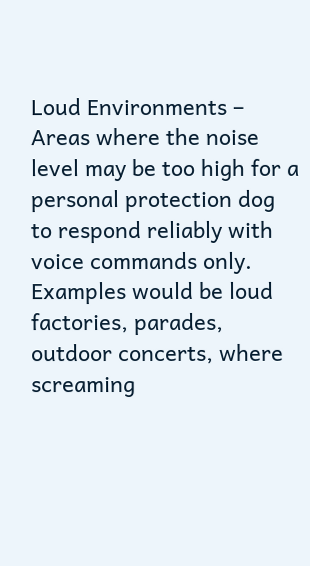Loud Environments – Areas where the noise level may be too high for a personal protection dog to respond reliably with voice commands only. Examples would be loud factories, parades, outdoor concerts, where screaming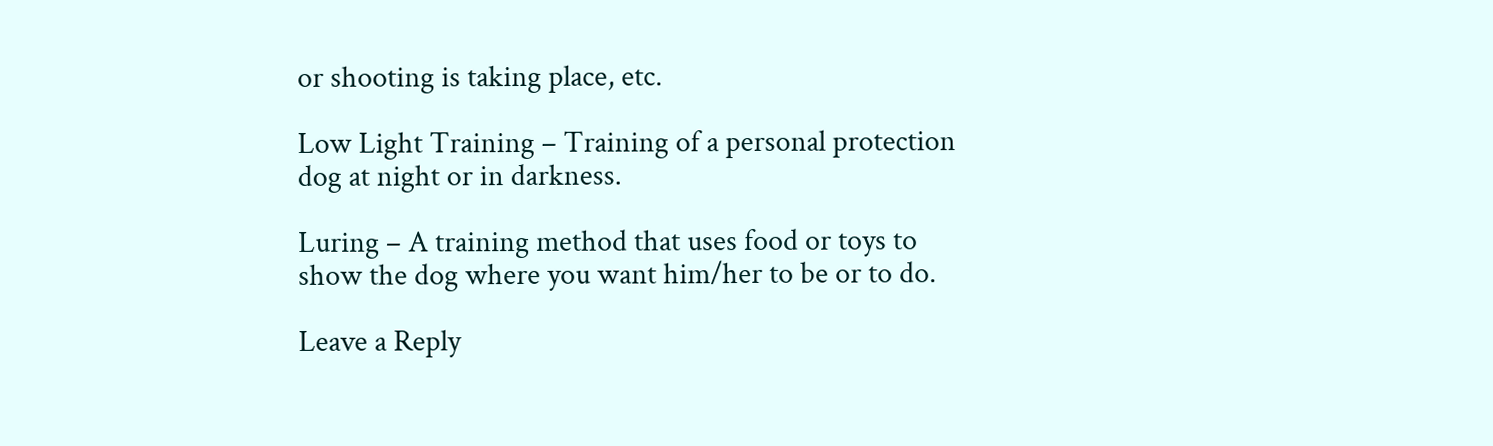or shooting is taking place, etc.

Low Light Training – Training of a personal protection dog at night or in darkness.

Luring – A training method that uses food or toys to show the dog where you want him/her to be or to do.

Leave a Reply